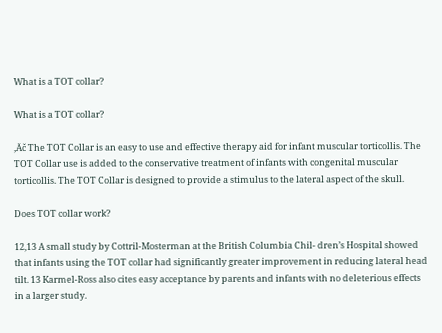What is a TOT collar?

What is a TOT collar?

‚Äč The TOT Collar is an easy to use and effective therapy aid for infant muscular torticollis. The TOT Collar use is added to the conservative treatment of infants with congenital muscular torticollis. The TOT Collar is designed to provide a stimulus to the lateral aspect of the skull.

Does TOT collar work?

12,13 A small study by Cottril-Mosterman at the British Columbia Chil- dren’s Hospital showed that infants using the TOT collar had significantly greater improvement in reducing lateral head tilt. 13 Karmel-Ross also cites easy acceptance by parents and infants with no deleterious effects in a larger study.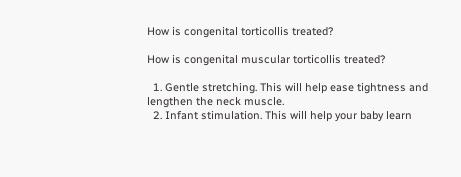How is congenital torticollis treated?

How is congenital muscular torticollis treated?

  1. Gentle stretching. This will help ease tightness and lengthen the neck muscle.
  2. Infant stimulation. This will help your baby learn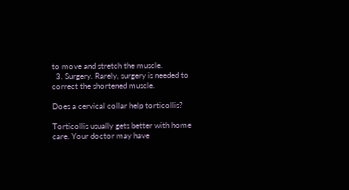to move and stretch the muscle.
  3. Surgery. Rarely, surgery is needed to correct the shortened muscle.

Does a cervical collar help torticollis?

Torticollis usually gets better with home care. Your doctor may have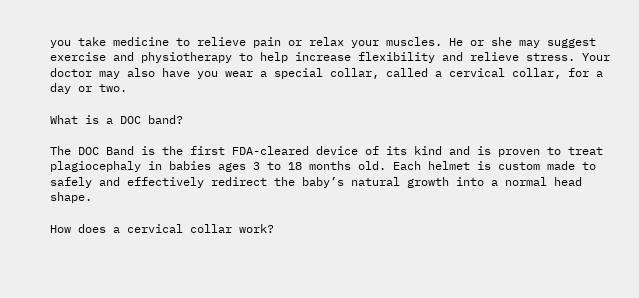you take medicine to relieve pain or relax your muscles. He or she may suggest exercise and physiotherapy to help increase flexibility and relieve stress. Your doctor may also have you wear a special collar, called a cervical collar, for a day or two.

What is a DOC band?

The DOC Band is the first FDA-cleared device of its kind and is proven to treat plagiocephaly in babies ages 3 to 18 months old. Each helmet is custom made to safely and effectively redirect the baby’s natural growth into a normal head shape.

How does a cervical collar work?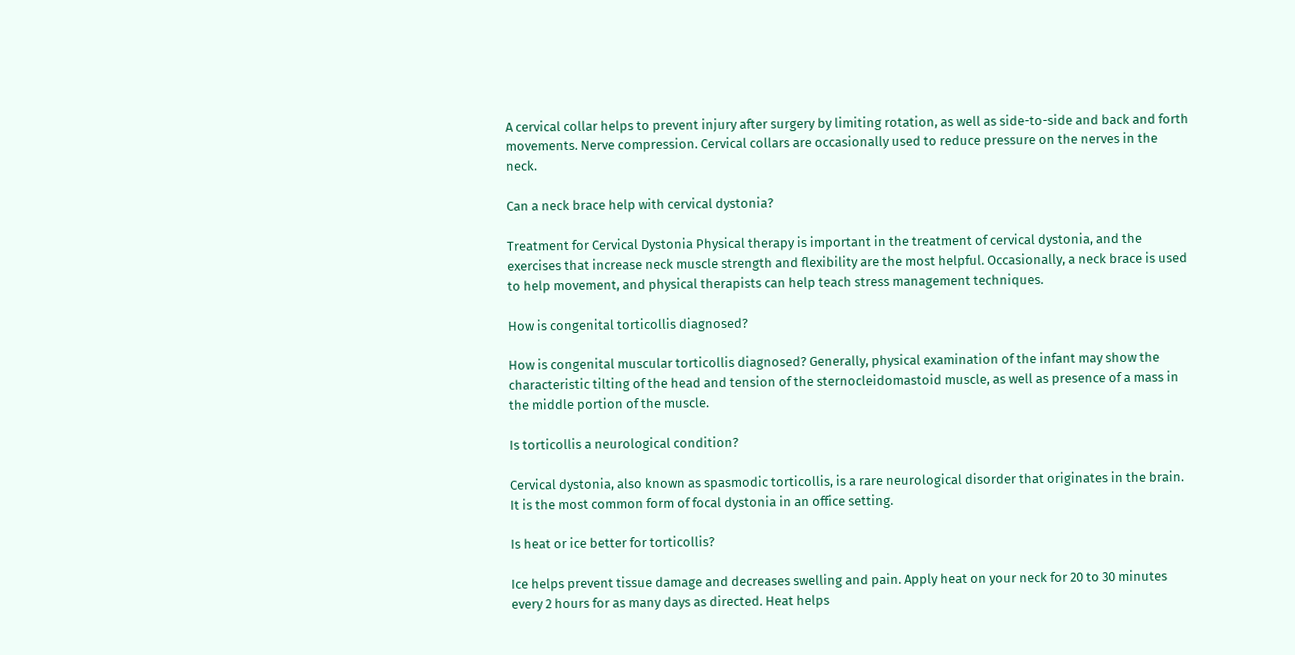A cervical collar helps to prevent injury after surgery by limiting rotation, as well as side-to-side and back and forth movements. Nerve compression. Cervical collars are occasionally used to reduce pressure on the nerves in the neck.

Can a neck brace help with cervical dystonia?

Treatment for Cervical Dystonia Physical therapy is important in the treatment of cervical dystonia, and the exercises that increase neck muscle strength and flexibility are the most helpful. Occasionally, a neck brace is used to help movement, and physical therapists can help teach stress management techniques.

How is congenital torticollis diagnosed?

How is congenital muscular torticollis diagnosed? Generally, physical examination of the infant may show the characteristic tilting of the head and tension of the sternocleidomastoid muscle, as well as presence of a mass in the middle portion of the muscle.

Is torticollis a neurological condition?

Cervical dystonia, also known as spasmodic torticollis, is a rare neurological disorder that originates in the brain. It is the most common form of focal dystonia in an office setting.

Is heat or ice better for torticollis?

Ice helps prevent tissue damage and decreases swelling and pain. Apply heat on your neck for 20 to 30 minutes every 2 hours for as many days as directed. Heat helps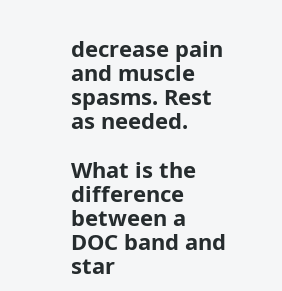decrease pain and muscle spasms. Rest as needed.

What is the difference between a DOC band and star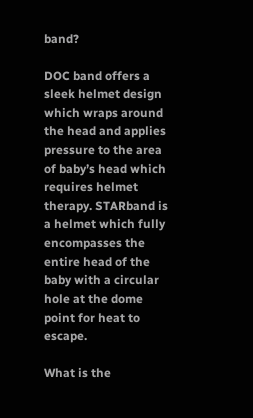band?

DOC band offers a sleek helmet design which wraps around the head and applies pressure to the area of baby’s head which requires helmet therapy. STARband is a helmet which fully encompasses the entire head of the baby with a circular hole at the dome point for heat to escape.

What is the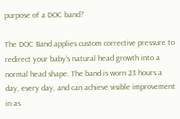purpose of a DOC band?

The DOC Band applies custom corrective pressure to redirect your baby’s natural head growth into a normal head shape. The band is worn 23 hours a day, every day, and can achieve visible improvement in as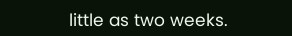little as two weeks.